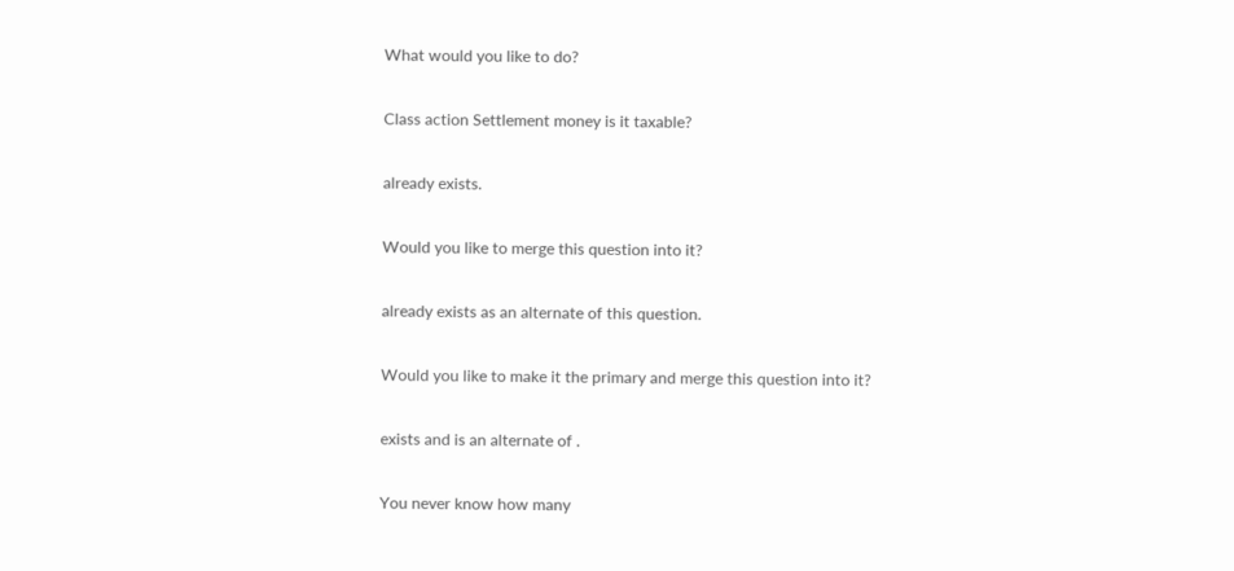What would you like to do?

Class action Settlement money is it taxable?

already exists.

Would you like to merge this question into it?

already exists as an alternate of this question.

Would you like to make it the primary and merge this question into it?

exists and is an alternate of .

You never know how many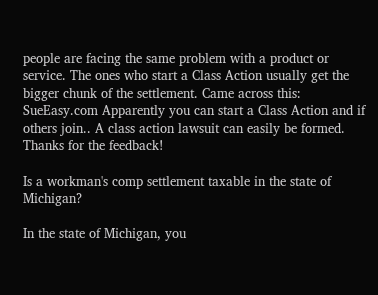people are facing the same problem with a product or service. The ones who start a Class Action usually get the bigger chunk of the settlement. Came across this: SueEasy.com Apparently you can start a Class Action and if others join.. A class action lawsuit can easily be formed.
Thanks for the feedback!

Is a workman's comp settlement taxable in the state of Michigan?

In the state of Michigan, you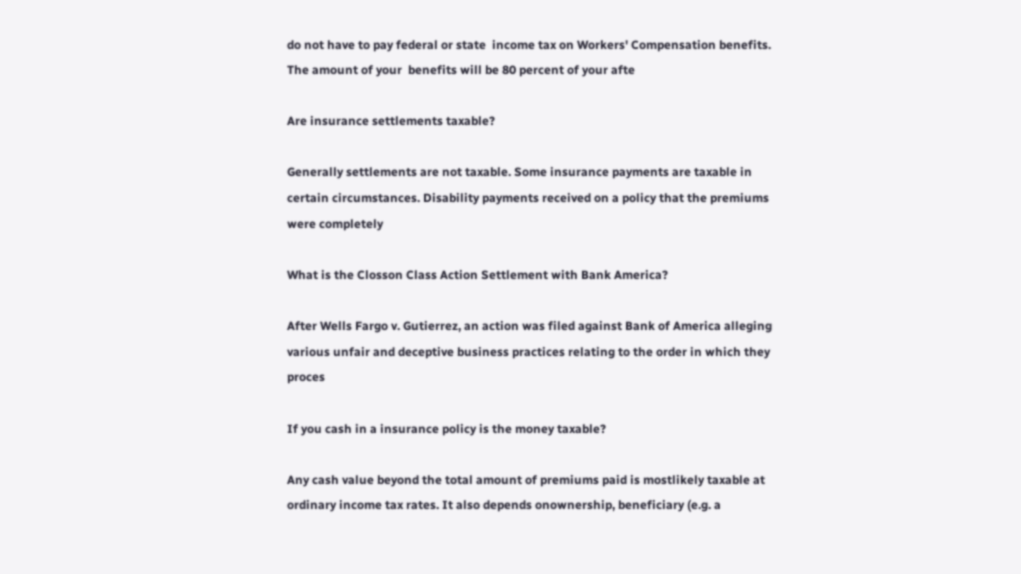do not have to pay federal or state  income tax on Workers' Compensation benefits. The amount of your  benefits will be 80 percent of your afte

Are insurance settlements taxable?

Generally settlements are not taxable. Some insurance payments are taxable in certain circumstances. Disability payments received on a policy that the premiums were completely

What is the Closson Class Action Settlement with Bank America?

After Wells Fargo v. Gutierrez, an action was filed against Bank of America alleging various unfair and deceptive business practices relating to the order in which they proces

If you cash in a insurance policy is the money taxable?

Any cash value beyond the total amount of premiums paid is mostlikely taxable at ordinary income tax rates. It also depends onownership, beneficiary (e.g. a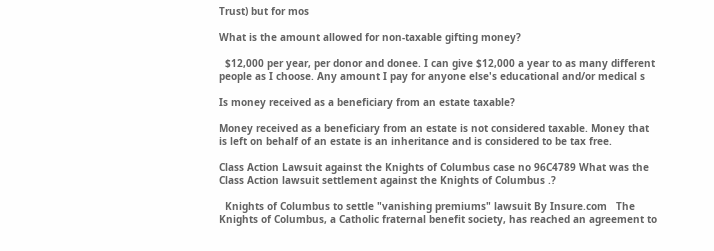Trust) but for mos

What is the amount allowed for non-taxable gifting money?

  $12,000 per year, per donor and donee. I can give $12,000 a year to as many different people as I choose. Any amount I pay for anyone else's educational and/or medical s

Is money received as a beneficiary from an estate taxable?

Money received as a beneficiary from an estate is not considered taxable. Money that is left on behalf of an estate is an inheritance and is considered to be tax free.

Class Action Lawsuit against the Knights of Columbus case no 96C4789 What was the Class Action lawsuit settlement against the Knights of Columbus .?

  Knights of Columbus to settle "vanishing premiums" lawsuit By Insure.com   The Knights of Columbus, a Catholic fraternal benefit society, has reached an agreement to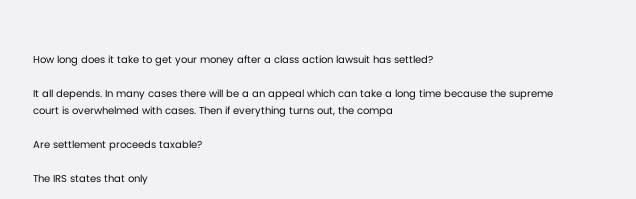How long does it take to get your money after a class action lawsuit has settled?

It all depends. In many cases there will be a an appeal which can take a long time because the supreme court is overwhelmed with cases. Then if everything turns out, the compa

Are settlement proceeds taxable?

The IRS states that only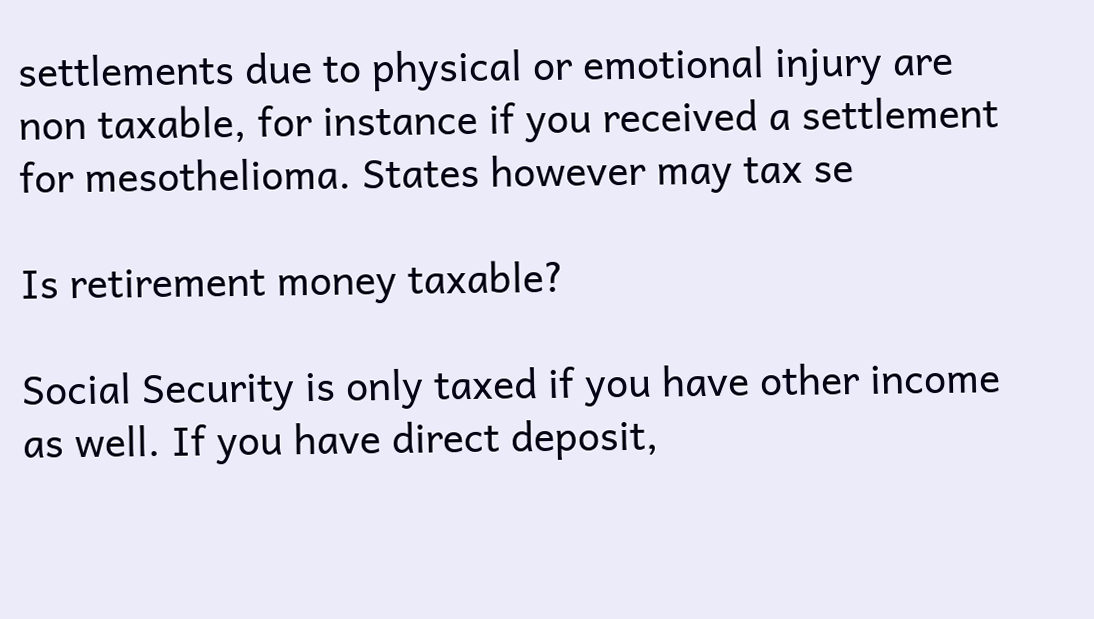settlements due to physical or emotional injury are non taxable, for instance if you received a settlement for mesothelioma. States however may tax se

Is retirement money taxable?

Social Security is only taxed if you have other income as well. If you have direct deposit,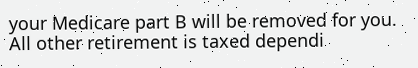your Medicare part B will be removed for you. All other retirement is taxed dependi